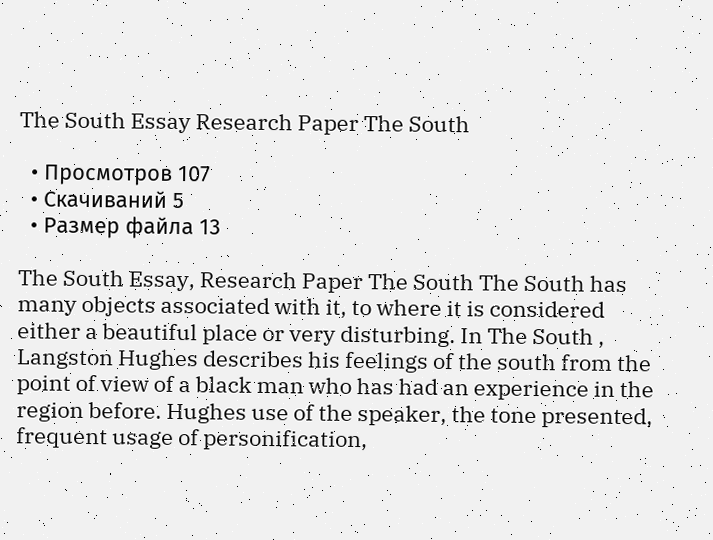The South Essay Research Paper The South

  • Просмотров 107
  • Скачиваний 5
  • Размер файла 13

The South Essay, Research Paper The South The South has many objects associated with it, to where it is considered either a beautiful place or very disturbing. In The South , Langston Hughes describes his feelings of the south from the point of view of a black man who has had an experience in the region before. Hughes use of the speaker, the tone presented, frequent usage of personification,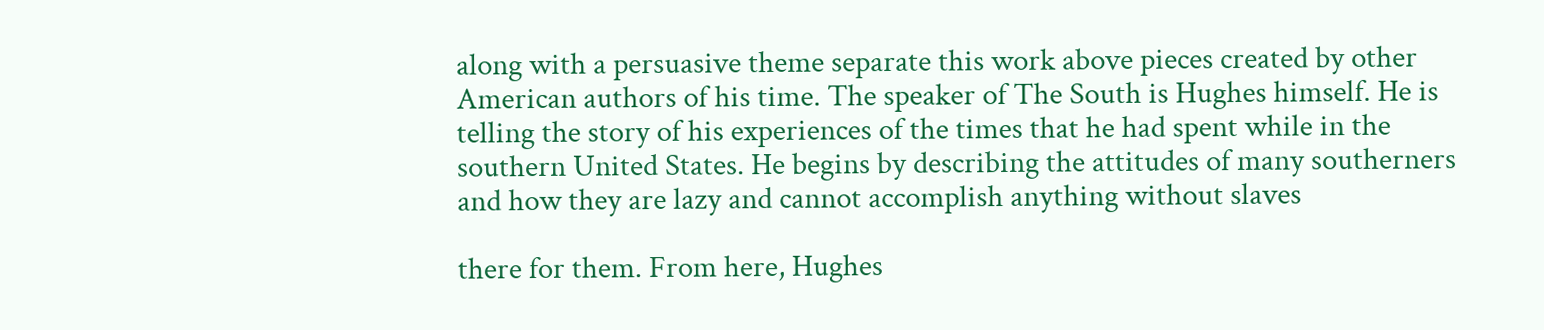along with a persuasive theme separate this work above pieces created by other American authors of his time. The speaker of The South is Hughes himself. He is telling the story of his experiences of the times that he had spent while in the southern United States. He begins by describing the attitudes of many southerners and how they are lazy and cannot accomplish anything without slaves

there for them. From here, Hughes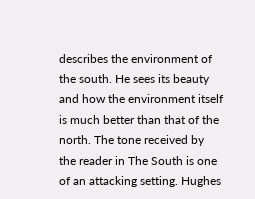describes the environment of the south. He sees its beauty and how the environment itself is much better than that of the north. The tone received by the reader in The South is one of an attacking setting. Hughes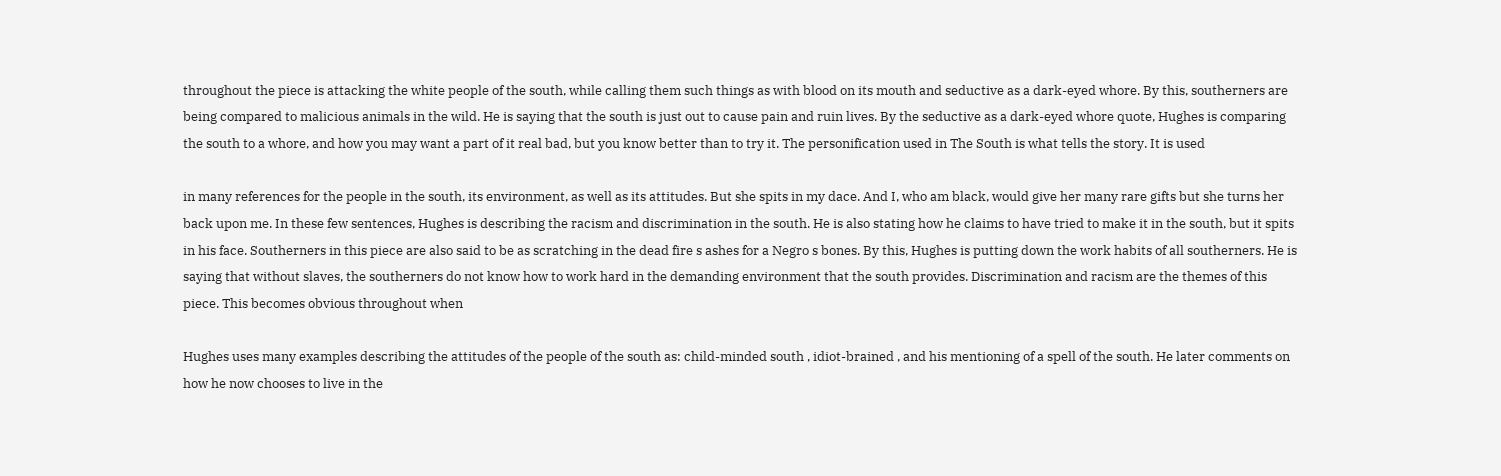throughout the piece is attacking the white people of the south, while calling them such things as with blood on its mouth and seductive as a dark-eyed whore. By this, southerners are being compared to malicious animals in the wild. He is saying that the south is just out to cause pain and ruin lives. By the seductive as a dark-eyed whore quote, Hughes is comparing the south to a whore, and how you may want a part of it real bad, but you know better than to try it. The personification used in The South is what tells the story. It is used

in many references for the people in the south, its environment, as well as its attitudes. But she spits in my dace. And I, who am black, would give her many rare gifts but she turns her back upon me. In these few sentences, Hughes is describing the racism and discrimination in the south. He is also stating how he claims to have tried to make it in the south, but it spits in his face. Southerners in this piece are also said to be as scratching in the dead fire s ashes for a Negro s bones. By this, Hughes is putting down the work habits of all southerners. He is saying that without slaves, the southerners do not know how to work hard in the demanding environment that the south provides. Discrimination and racism are the themes of this piece. This becomes obvious throughout when

Hughes uses many examples describing the attitudes of the people of the south as: child-minded south , idiot-brained , and his mentioning of a spell of the south. He later comments on how he now chooses to live in the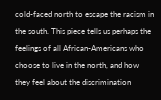cold-faced north to escape the racism in the south. This piece tells us perhaps the feelings of all African-Americans who choose to live in the north, and how they feel about the discrimination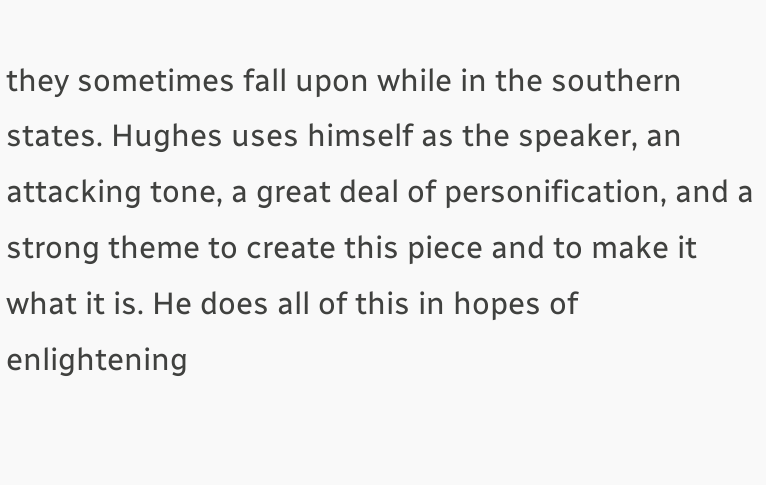they sometimes fall upon while in the southern states. Hughes uses himself as the speaker, an attacking tone, a great deal of personification, and a strong theme to create this piece and to make it what it is. He does all of this in hopes of enlightening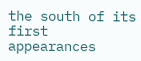the south of its first appearances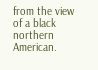from the view of a black northern American.